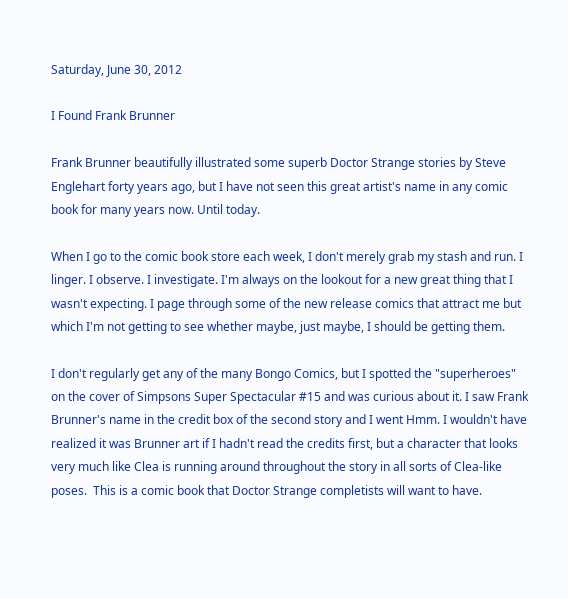Saturday, June 30, 2012

I Found Frank Brunner

Frank Brunner beautifully illustrated some superb Doctor Strange stories by Steve Englehart forty years ago, but I have not seen this great artist's name in any comic book for many years now. Until today.

When I go to the comic book store each week, I don't merely grab my stash and run. I linger. I observe. I investigate. I'm always on the lookout for a new great thing that I wasn't expecting. I page through some of the new release comics that attract me but which I'm not getting to see whether maybe, just maybe, I should be getting them.

I don't regularly get any of the many Bongo Comics, but I spotted the "superheroes" on the cover of Simpsons Super Spectacular #15 and was curious about it. I saw Frank Brunner's name in the credit box of the second story and I went Hmm. I wouldn't have realized it was Brunner art if I hadn't read the credits first, but a character that looks very much like Clea is running around throughout the story in all sorts of Clea-like poses.  This is a comic book that Doctor Strange completists will want to have.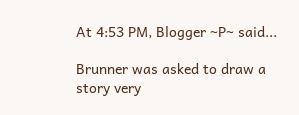At 4:53 PM, Blogger ~P~ said...

Brunner was asked to draw a story very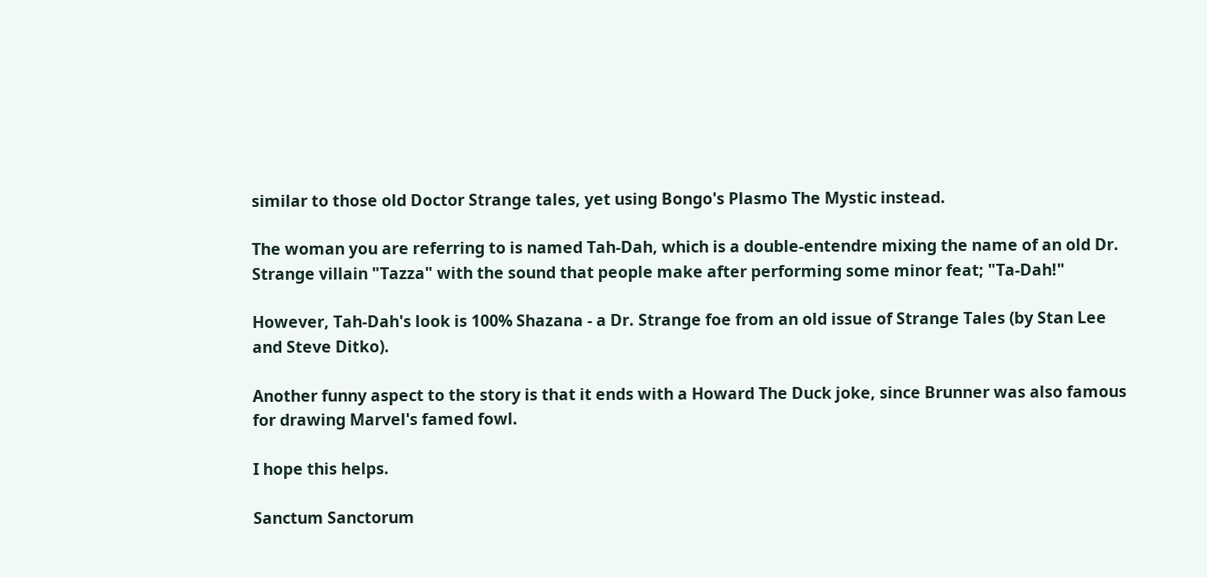similar to those old Doctor Strange tales, yet using Bongo's Plasmo The Mystic instead.

The woman you are referring to is named Tah-Dah, which is a double-entendre mixing the name of an old Dr. Strange villain "Tazza" with the sound that people make after performing some minor feat; "Ta-Dah!"

However, Tah-Dah's look is 100% Shazana - a Dr. Strange foe from an old issue of Strange Tales (by Stan Lee and Steve Ditko).

Another funny aspect to the story is that it ends with a Howard The Duck joke, since Brunner was also famous for drawing Marvel's famed fowl.

I hope this helps.

Sanctum Sanctorum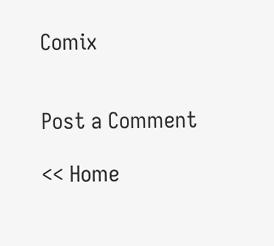Comix


Post a Comment

<< Home